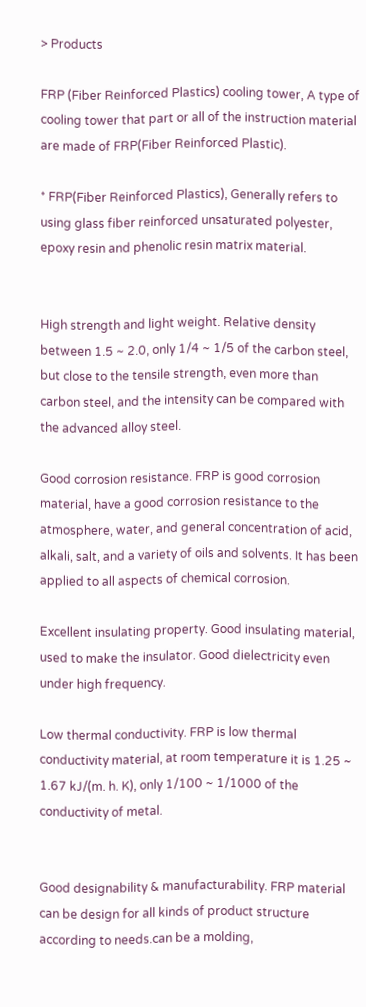> Products

FRP (Fiber Reinforced Plastics) cooling tower, A type of cooling tower that part or all of the instruction material are made of FRP(Fiber Reinforced Plastic).

* FRP(Fiber Reinforced Plastics), Generally refers to using glass fiber reinforced unsaturated polyester, epoxy resin and phenolic resin matrix material.


High strength and light weight. Relative density between 1.5 ~ 2.0, only 1/4 ~ 1/5 of the carbon steel, but close to the tensile strength, even more than carbon steel, and the intensity can be compared with the advanced alloy steel.

Good corrosion resistance. FRP is good corrosion material, have a good corrosion resistance to the atmosphere, water, and general concentration of acid, alkali, salt, and a variety of oils and solvents. It has been applied to all aspects of chemical corrosion.

Excellent insulating property. Good insulating material, used to make the insulator. Good dielectricity even under high frequency.

Low thermal conductivity. FRP is low thermal conductivity material, at room temperature it is 1.25 ~ 1.67 kJ/(m. h. K), only 1/100 ~ 1/1000 of the conductivity of metal.


Good designability & manufacturability. FRP material can be design for all kinds of product structure according to needs.can be a molding,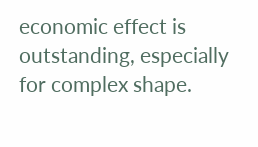economic effect is outstanding, especially for complex shape.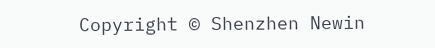Copyright © Shenzhen Newin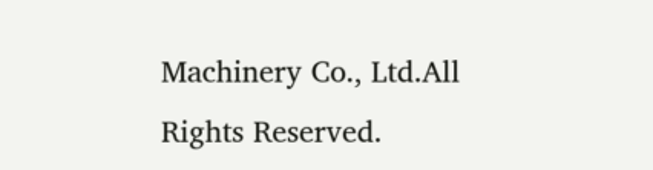Machinery Co., Ltd.All Rights Reserved.